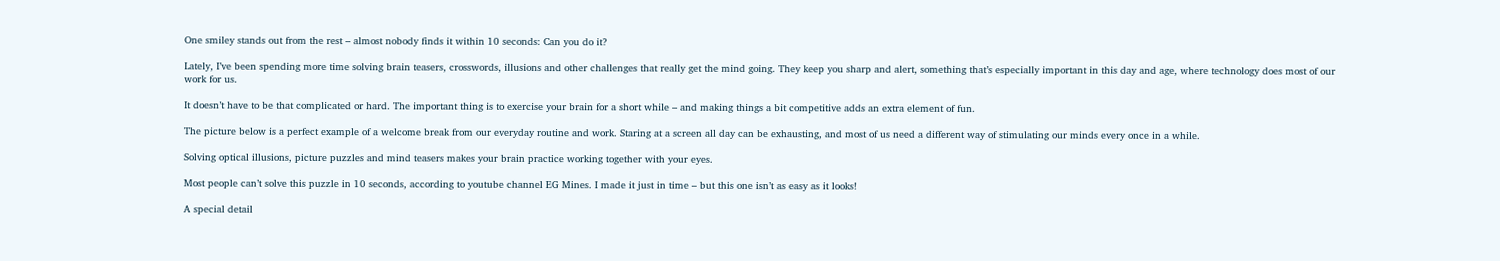One smiley stands out from the rest – almost nobody finds it within 10 seconds: Can you do it?

Lately, I’ve been spending more time solving brain teasers, crosswords, illusions and other challenges that really get the mind going. They keep you sharp and alert, something that’s especially important in this day and age, where technology does most of our work for us.

It doesn’t have to be that complicated or hard. The important thing is to exercise your brain for a short while – and making things a bit competitive adds an extra element of fun.

The picture below is a perfect example of a welcome break from our everyday routine and work. Staring at a screen all day can be exhausting, and most of us need a different way of stimulating our minds every once in a while.

Solving optical illusions, picture puzzles and mind teasers makes your brain practice working together with your eyes.

Most people can’t solve this puzzle in 10 seconds, according to youtube channel EG Mines. I made it just in time – but this one isn’t as easy as it looks!

A special detail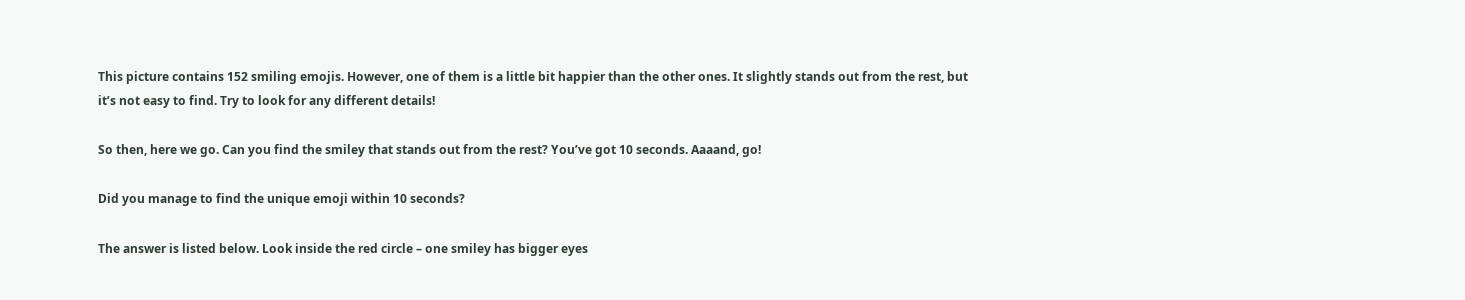This picture contains 152 smiling emojis. However, one of them is a little bit happier than the other ones. It slightly stands out from the rest, but it’s not easy to find. Try to look for any different details!

So then, here we go. Can you find the smiley that stands out from the rest? You’ve got 10 seconds. Aaaand, go!

Did you manage to find the unique emoji within 10 seconds?

The answer is listed below. Look inside the red circle – one smiley has bigger eyes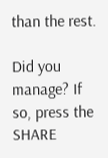than the rest.

Did you manage? If so, press the SHARE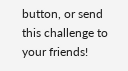button, or send this challenge to your friends!